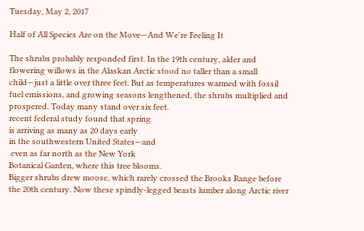Tuesday, May 2, 2017

Half of All Species Are on the Move—And We're Feeling It

The shrubs probably responded first. In the 19th century, alder and flowering willows in the Alaskan Arctic stood no taller than a small child—just a little over three feet. But as temperatures warmed with fossil fuel emissions, and growing seasons lengthened, the shrubs multiplied and prospered. Today many stand over six feet.
recent federal study found that spring
is arriving as many as 20 days early
in the southwestern United States—and
 even as far north as the New York
Botanical Garden, where this tree blooms.
Bigger shrubs drew moose, which rarely crossed the Brooks Range before the 20th century. Now these spindly-legged beasts lumber along Arctic river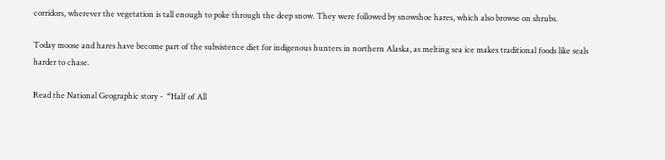corridors, wherever the vegetation is tall enough to poke through the deep snow. They were followed by snowshoe hares, which also browse on shrubs.

Today moose and hares have become part of the subsistence diet for indigenous hunters in northern Alaska, as melting sea ice makes traditional foods like seals harder to chase.

Read the National Geographic story -  “Half of All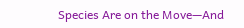Species Are on the Move—And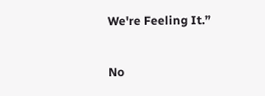We're Feeling It.”

No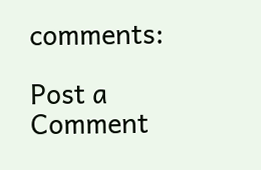comments:

Post a Comment